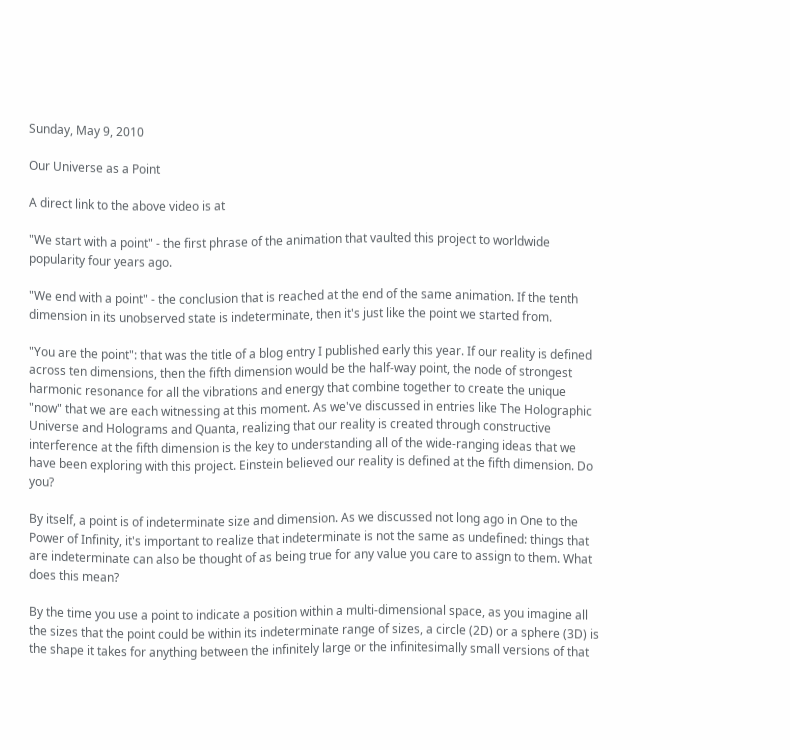Sunday, May 9, 2010

Our Universe as a Point

A direct link to the above video is at

"We start with a point" - the first phrase of the animation that vaulted this project to worldwide popularity four years ago.

"We end with a point" - the conclusion that is reached at the end of the same animation. If the tenth dimension in its unobserved state is indeterminate, then it's just like the point we started from.

"You are the point": that was the title of a blog entry I published early this year. If our reality is defined across ten dimensions, then the fifth dimension would be the half-way point, the node of strongest harmonic resonance for all the vibrations and energy that combine together to create the unique "now" that we are each witnessing at this moment. As we've discussed in entries like The Holographic Universe and Holograms and Quanta, realizing that our reality is created through constructive interference at the fifth dimension is the key to understanding all of the wide-ranging ideas that we have been exploring with this project. Einstein believed our reality is defined at the fifth dimension. Do you?

By itself, a point is of indeterminate size and dimension. As we discussed not long ago in One to the Power of Infinity, it's important to realize that indeterminate is not the same as undefined: things that are indeterminate can also be thought of as being true for any value you care to assign to them. What does this mean?

By the time you use a point to indicate a position within a multi-dimensional space, as you imagine all the sizes that the point could be within its indeterminate range of sizes, a circle (2D) or a sphere (3D) is the shape it takes for anything between the infinitely large or the infinitesimally small versions of that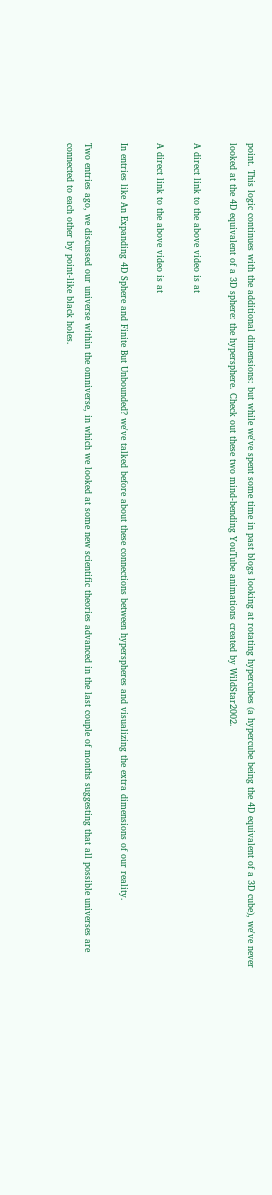point. This logic continues with the additional dimensions: but while we've spent some time in past blogs looking at rotating hypercubes (a hypercube being the 4D equivalent of a 3D cube), we've never looked at the 4D equivalent of a 3D sphere: the hypersphere. Check out these two mind-bending YouTube animations created by WildStar2002.

A direct link to the above video is at

A direct link to the above video is at

In entries like An Expanding 4D Sphere and Finite But Unbounded? we've talked before about these connections between hyperspheres and visualizing the extra dimensions of our reality.

Two entries ago, we discussed our universe within the omniverse, in which we looked at some new scientific theories advanced in the last couple of months suggesting that all possible universes are connected to each other by point-like black holes.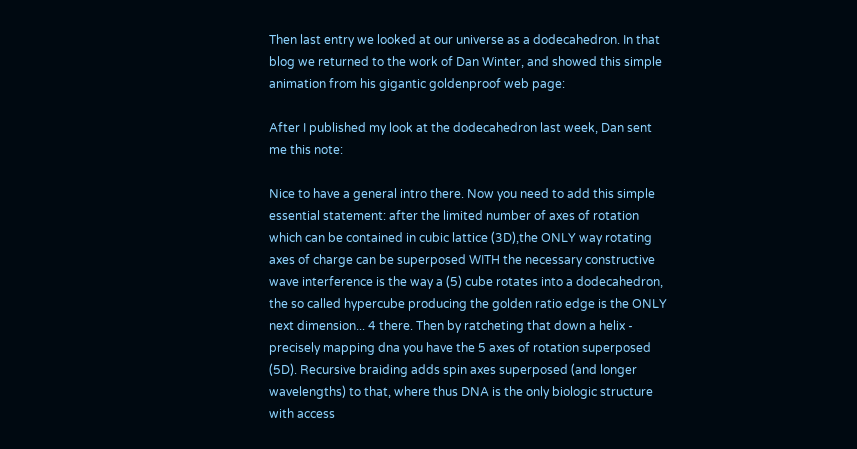Then last entry we looked at our universe as a dodecahedron. In that blog we returned to the work of Dan Winter, and showed this simple animation from his gigantic goldenproof web page:

After I published my look at the dodecahedron last week, Dan sent me this note:

Nice to have a general intro there. Now you need to add this simple essential statement: after the limited number of axes of rotation which can be contained in cubic lattice (3D),the ONLY way rotating axes of charge can be superposed WITH the necessary constructive wave interference is the way a (5) cube rotates into a dodecahedron, the so called hypercube producing the golden ratio edge is the ONLY next dimension... 4 there. Then by ratcheting that down a helix - precisely mapping dna you have the 5 axes of rotation superposed (5D). Recursive braiding adds spin axes superposed (and longer wavelengths) to that, where thus DNA is the only biologic structure with access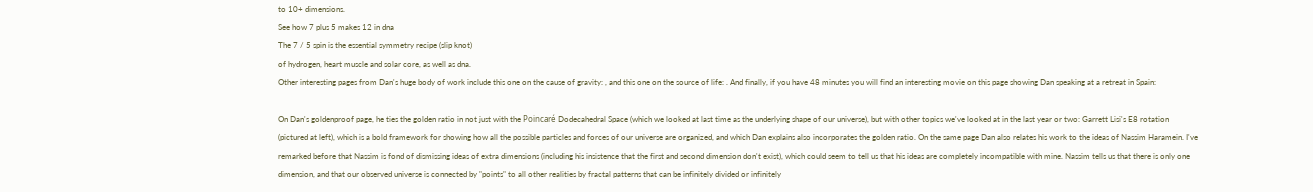to 10+ dimensions.
See how 7 plus 5 makes 12 in dna
The 7 / 5 spin is the essential symmetry recipe (slip knot)
of hydrogen, heart muscle and solar core, as well as dna.
Other interesting pages from Dan's huge body of work include this one on the cause of gravity: , and this one on the source of life: . And finally, if you have 48 minutes you will find an interesting movie on this page showing Dan speaking at a retreat in Spain:

On Dan's goldenproof page, he ties the golden ratio in not just with the Poincaré Dodecahedral Space (which we looked at last time as the underlying shape of our universe), but with other topics we've looked at in the last year or two: Garrett Lisi's E8 rotation (pictured at left), which is a bold framework for showing how all the possible particles and forces of our universe are organized, and which Dan explains also incorporates the golden ratio. On the same page Dan also relates his work to the ideas of Nassim Haramein. I've remarked before that Nassim is fond of dismissing ideas of extra dimensions (including his insistence that the first and second dimension don't exist), which could seem to tell us that his ideas are completely incompatible with mine. Nassim tells us that there is only one dimension, and that our observed universe is connected by "points" to all other realities by fractal patterns that can be infinitely divided or infinitely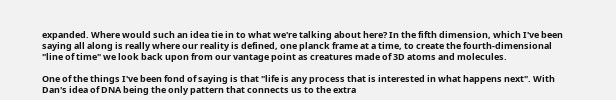expanded. Where would such an idea tie in to what we're talking about here? In the fifth dimension, which I've been saying all along is really where our reality is defined, one planck frame at a time, to create the fourth-dimensional "line of time" we look back upon from our vantage point as creatures made of 3D atoms and molecules.

One of the things I've been fond of saying is that "life is any process that is interested in what happens next". With Dan's idea of DNA being the only pattern that connects us to the extra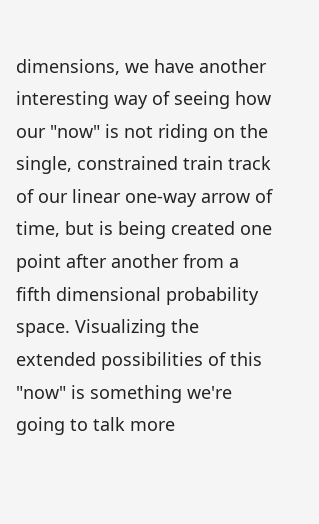dimensions, we have another interesting way of seeing how our "now" is not riding on the single, constrained train track of our linear one-way arrow of time, but is being created one point after another from a fifth dimensional probability space. Visualizing the extended possibilities of this "now" is something we're going to talk more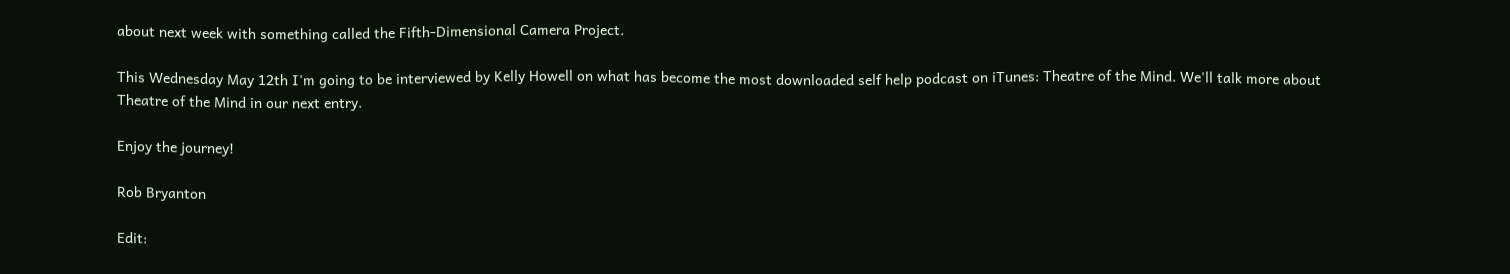about next week with something called the Fifth-Dimensional Camera Project.

This Wednesday May 12th I'm going to be interviewed by Kelly Howell on what has become the most downloaded self help podcast on iTunes: Theatre of the Mind. We'll talk more about Theatre of the Mind in our next entry.

Enjoy the journey!

Rob Bryanton

Edit: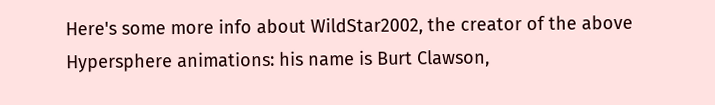Here's some more info about WildStar2002, the creator of the above Hypersphere animations: his name is Burt Clawson,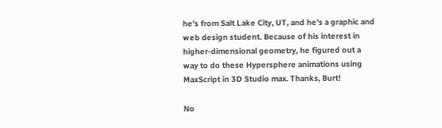he's from Salt Lake City, UT, and he's a graphic and web design student. Because of his interest in higher-dimensional geometry, he figured out a way to do these Hypersphere animations using MaxScript in 3D Studio max. Thanks, Burt!

No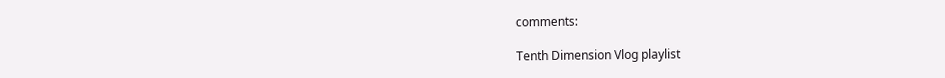comments:

Tenth Dimension Vlog playlist